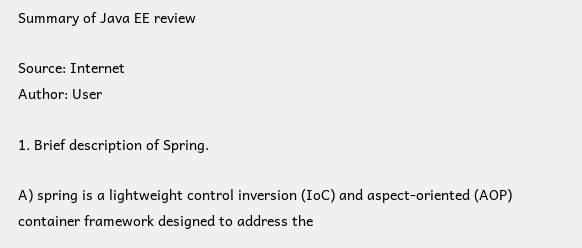Summary of Java EE review

Source: Internet
Author: User

1. Brief description of Spring.

A) spring is a lightweight control inversion (IoC) and aspect-oriented (AOP) container framework designed to address the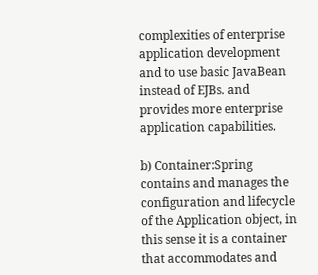complexities of enterprise application development and to use basic JavaBean instead of EJBs. and provides more enterprise application capabilities.

b) Container:Spring contains and manages the configuration and lifecycle of the Application object, in this sense it is a container that accommodates and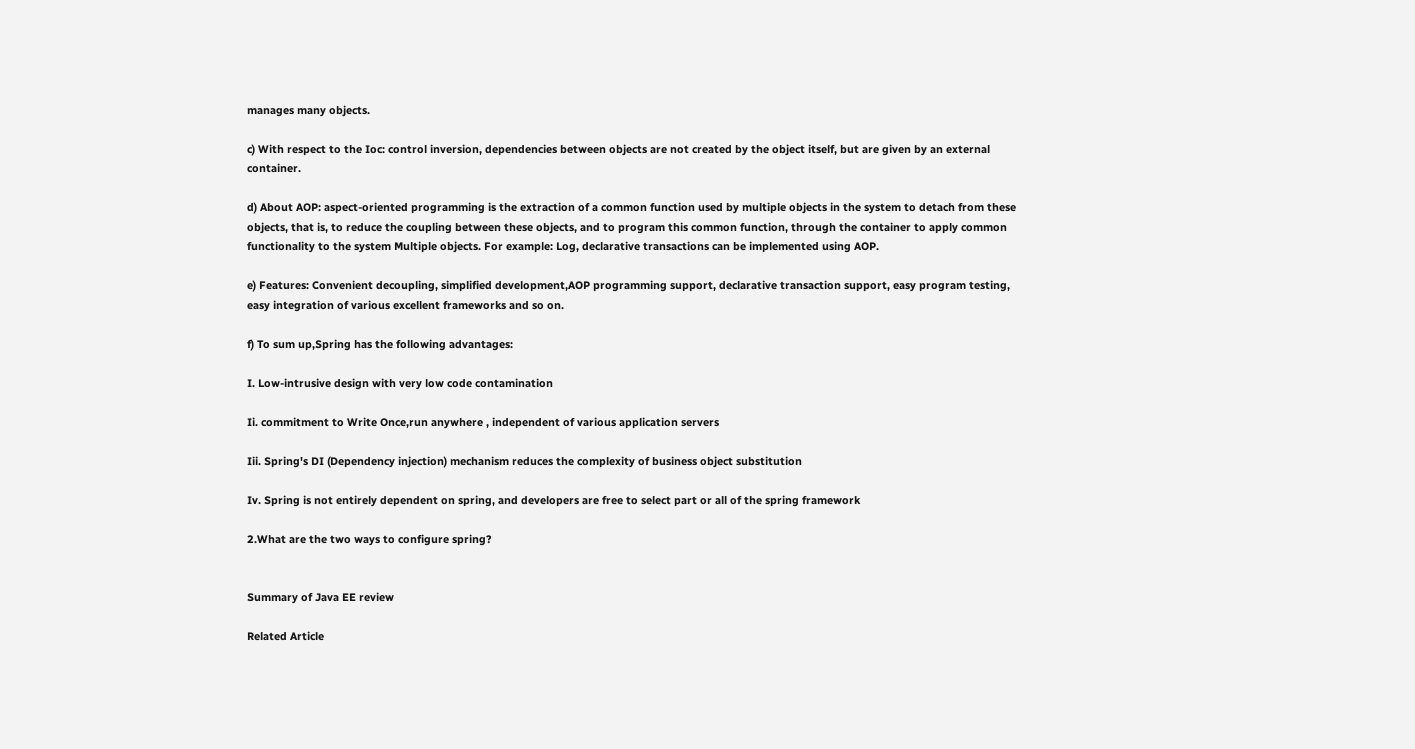manages many objects.

c) With respect to the Ioc: control inversion, dependencies between objects are not created by the object itself, but are given by an external container.

d) About AOP: aspect-oriented programming is the extraction of a common function used by multiple objects in the system to detach from these objects, that is, to reduce the coupling between these objects, and to program this common function, through the container to apply common functionality to the system Multiple objects. For example: Log, declarative transactions can be implemented using AOP.

e) Features: Convenient decoupling, simplified development,AOP programming support, declarative transaction support, easy program testing, easy integration of various excellent frameworks and so on.

f) To sum up,Spring has the following advantages:

I. Low-intrusive design with very low code contamination

Ii. commitment to Write Once,run anywhere , independent of various application servers

Iii. Spring's DI (Dependency injection) mechanism reduces the complexity of business object substitution

Iv. Spring is not entirely dependent on spring, and developers are free to select part or all of the spring framework

2.What are the two ways to configure spring?


Summary of Java EE review

Related Article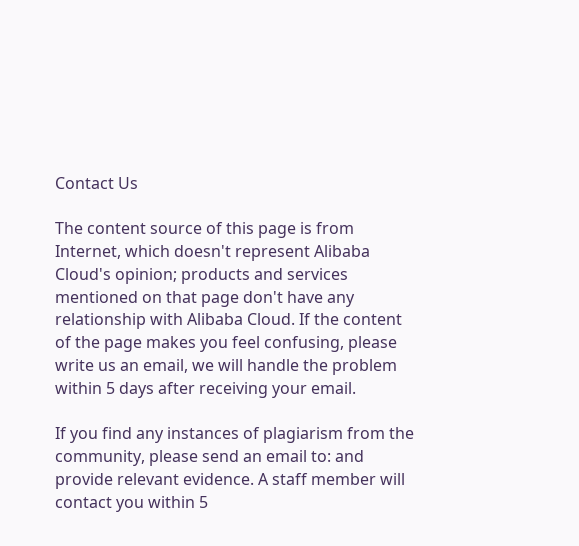Contact Us

The content source of this page is from Internet, which doesn't represent Alibaba Cloud's opinion; products and services mentioned on that page don't have any relationship with Alibaba Cloud. If the content of the page makes you feel confusing, please write us an email, we will handle the problem within 5 days after receiving your email.

If you find any instances of plagiarism from the community, please send an email to: and provide relevant evidence. A staff member will contact you within 5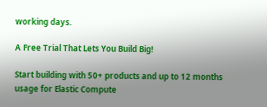working days.

A Free Trial That Lets You Build Big!

Start building with 50+ products and up to 12 months usage for Elastic Compute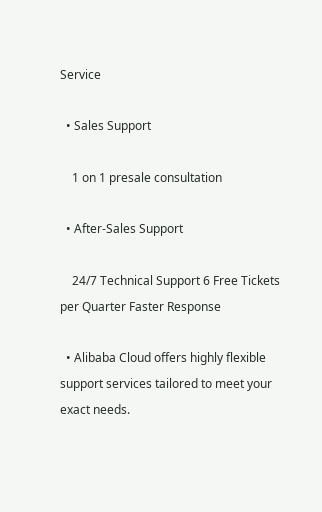Service

  • Sales Support

    1 on 1 presale consultation

  • After-Sales Support

    24/7 Technical Support 6 Free Tickets per Quarter Faster Response

  • Alibaba Cloud offers highly flexible support services tailored to meet your exact needs.